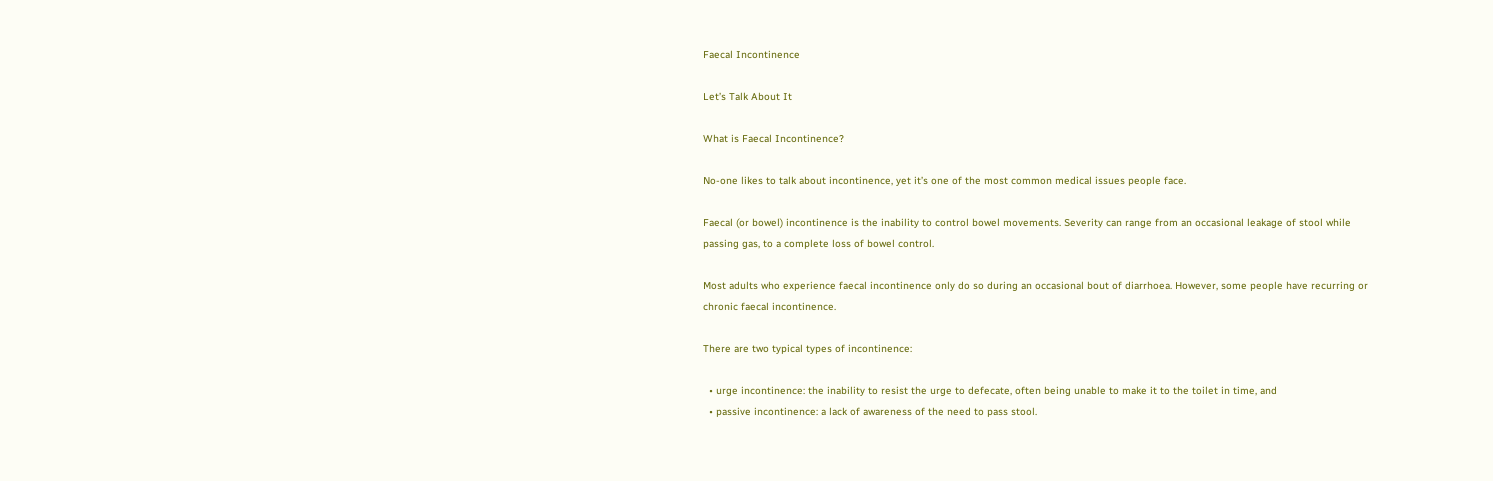Faecal Incontinence

Let’s Talk About It

What is Faecal Incontinence?

No-one likes to talk about incontinence, yet it’s one of the most common medical issues people face.

Faecal (or bowel) incontinence is the inability to control bowel movements. Severity can range from an occasional leakage of stool while passing gas, to a complete loss of bowel control.

Most adults who experience faecal incontinence only do so during an occasional bout of diarrhoea. However, some people have recurring or chronic faecal incontinence.

There are two typical types of incontinence:

  • urge incontinence: the inability to resist the urge to defecate, often being unable to make it to the toilet in time, and
  • passive incontinence: a lack of awareness of the need to pass stool.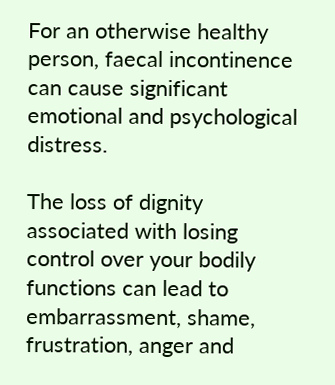For an otherwise healthy person, faecal incontinence can cause significant emotional and psychological distress.

The loss of dignity associated with losing control over your bodily functions can lead to embarrassment, shame, frustration, anger and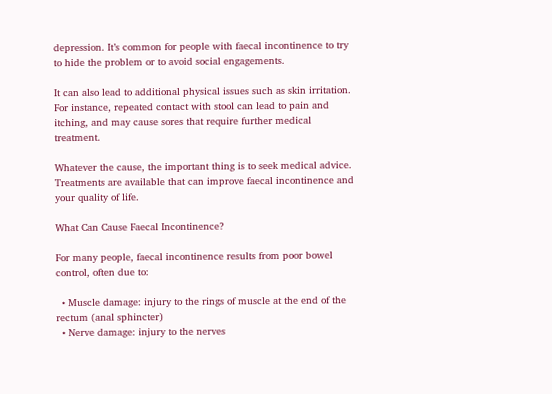depression. It’s common for people with faecal incontinence to try to hide the problem or to avoid social engagements.

It can also lead to additional physical issues such as skin irritation. For instance, repeated contact with stool can lead to pain and itching, and may cause sores that require further medical treatment.

Whatever the cause, the important thing is to seek medical advice. Treatments are available that can improve faecal incontinence and your quality of life.

What Can Cause Faecal Incontinence?

For many people, faecal incontinence results from poor bowel control, often due to:

  • Muscle damage: injury to the rings of muscle at the end of the rectum (anal sphincter)
  • Nerve damage: injury to the nerves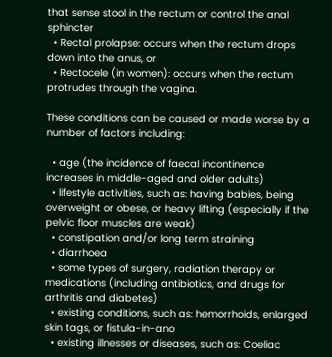that sense stool in the rectum or control the anal sphincter
  • Rectal prolapse: occurs when the rectum drops down into the anus, or
  • Rectocele (in women): occurs when the rectum protrudes through the vagina.

These conditions can be caused or made worse by a number of factors including:

  • age (the incidence of faecal incontinence increases in middle-aged and older adults)
  • lifestyle activities, such as: having babies, being overweight or obese, or heavy lifting (especially if the pelvic floor muscles are weak)
  • constipation and/or long term straining
  • diarrhoea
  • some types of surgery, radiation therapy or medications (including antibiotics, and drugs for arthritis and diabetes)
  • existing conditions, such as: hemorrhoids, enlarged skin tags, or fistula-in-ano
  • existing illnesses or diseases, such as: Coeliac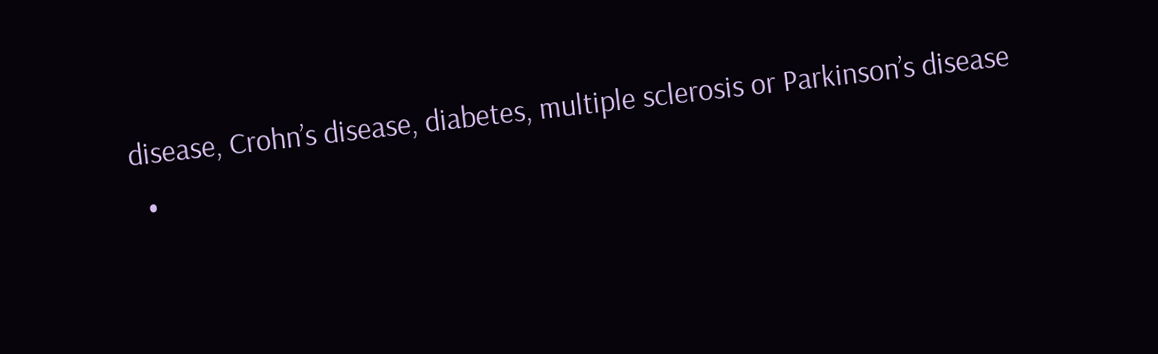disease, Crohn’s disease, diabetes, multiple sclerosis or Parkinson’s disease
  •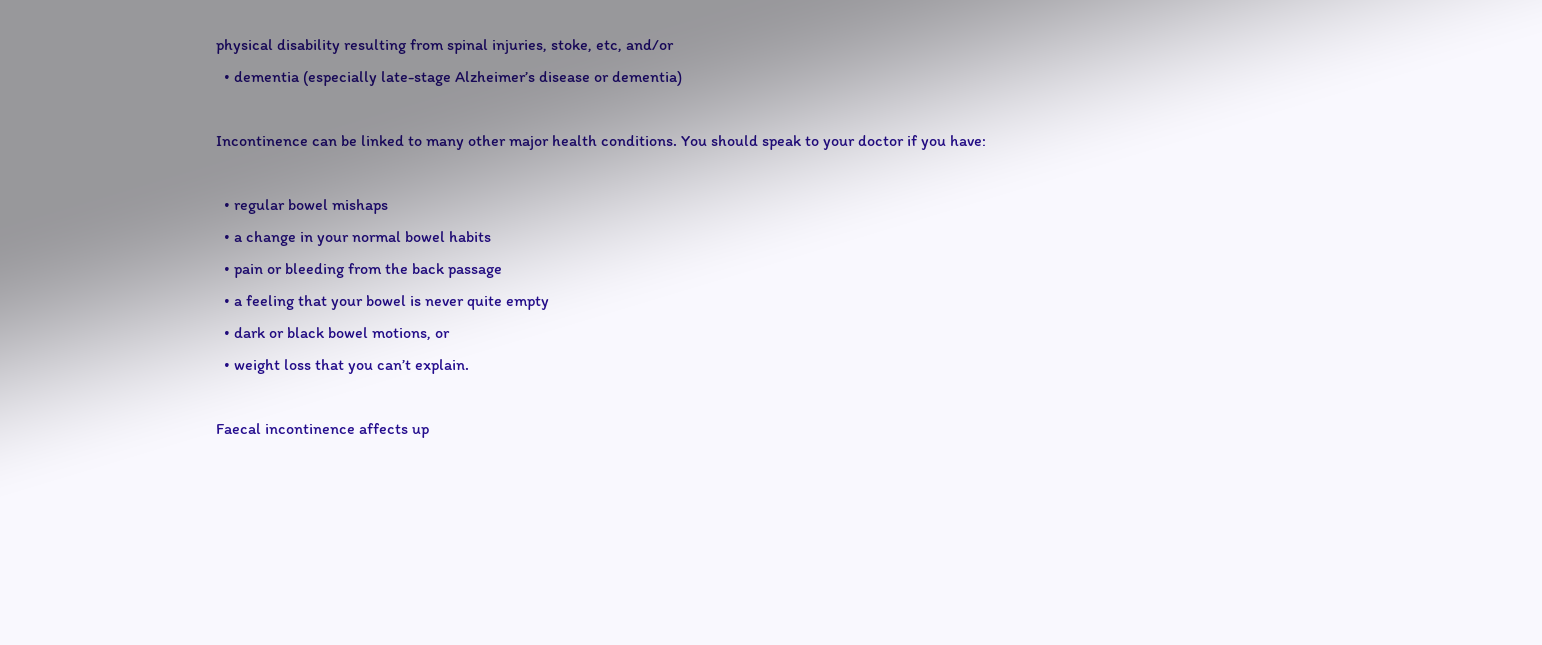physical disability resulting from spinal injuries, stoke, etc, and/or
  • dementia (especially late-stage Alzheimer’s disease or dementia)

Incontinence can be linked to many other major health conditions. You should speak to your doctor if you have:

  • regular bowel mishaps
  • a change in your normal bowel habits
  • pain or bleeding from the back passage
  • a feeling that your bowel is never quite empty
  • dark or black bowel motions, or
  • weight loss that you can’t explain.

Faecal incontinence affects up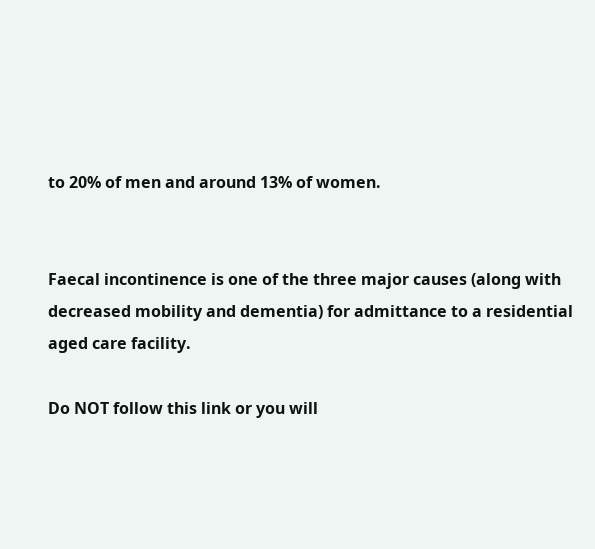to 20% of men and around 13% of women.


Faecal incontinence is one of the three major causes (along with decreased mobility and dementia) for admittance to a residential aged care facility.

Do NOT follow this link or you will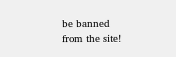be banned from the site!